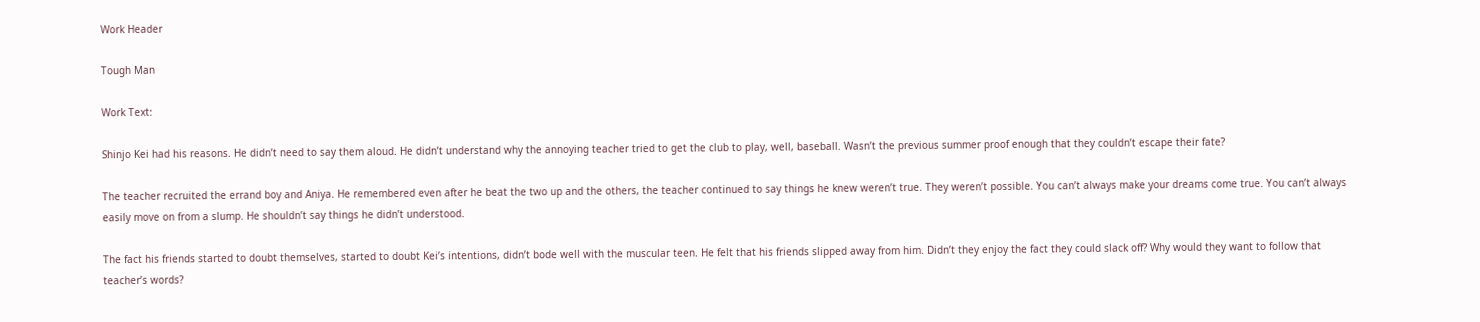Work Header

Tough Man

Work Text:

Shinjo Kei had his reasons. He didn’t need to say them aloud. He didn’t understand why the annoying teacher tried to get the club to play, well, baseball. Wasn’t the previous summer proof enough that they couldn’t escape their fate?

The teacher recruited the errand boy and Aniya. He remembered even after he beat the two up and the others, the teacher continued to say things he knew weren’t true. They weren’t possible. You can’t always make your dreams come true. You can’t always easily move on from a slump. He shouldn’t say things he didn’t understood.

The fact his friends started to doubt themselves, started to doubt Kei’s intentions, didn’t bode well with the muscular teen. He felt that his friends slipped away from him. Didn’t they enjoy the fact they could slack off? Why would they want to follow that teacher’s words?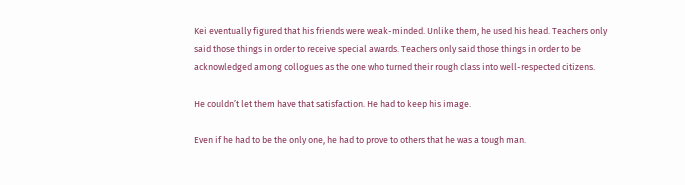Kei eventually figured that his friends were weak-minded. Unlike them, he used his head. Teachers only said those things in order to receive special awards. Teachers only said those things in order to be acknowledged among collogues as the one who turned their rough class into well-respected citizens.

He couldn’t let them have that satisfaction. He had to keep his image.

Even if he had to be the only one, he had to prove to others that he was a tough man.